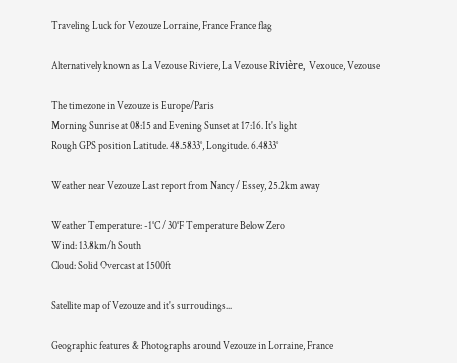Traveling Luck for Vezouze Lorraine, France France flag

Alternatively known as La Vezouse Riviere, La Vezouse Rivière, Vexouce, Vezouse

The timezone in Vezouze is Europe/Paris
Morning Sunrise at 08:15 and Evening Sunset at 17:16. It's light
Rough GPS position Latitude. 48.5833°, Longitude. 6.4833°

Weather near Vezouze Last report from Nancy / Essey, 25.2km away

Weather Temperature: -1°C / 30°F Temperature Below Zero
Wind: 13.8km/h South
Cloud: Solid Overcast at 1500ft

Satellite map of Vezouze and it's surroudings...

Geographic features & Photographs around Vezouze in Lorraine, France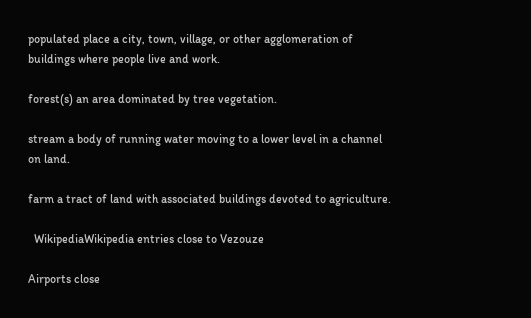populated place a city, town, village, or other agglomeration of buildings where people live and work.

forest(s) an area dominated by tree vegetation.

stream a body of running water moving to a lower level in a channel on land.

farm a tract of land with associated buildings devoted to agriculture.

  WikipediaWikipedia entries close to Vezouze

Airports close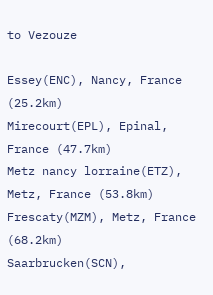to Vezouze

Essey(ENC), Nancy, France (25.2km)
Mirecourt(EPL), Epinal, France (47.7km)
Metz nancy lorraine(ETZ), Metz, France (53.8km)
Frescaty(MZM), Metz, France (68.2km)
Saarbrucken(SCN),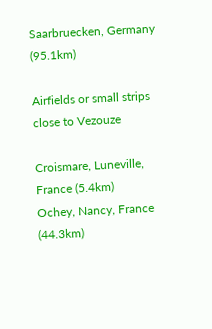Saarbruecken, Germany (95.1km)

Airfields or small strips close to Vezouze

Croismare, Luneville, France (5.4km)
Ochey, Nancy, France (44.3km)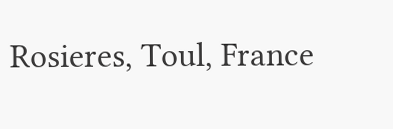Rosieres, Toul, France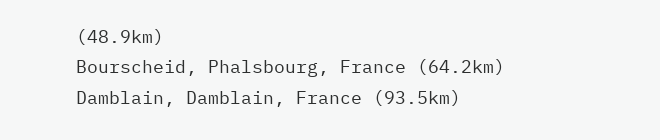(48.9km)
Bourscheid, Phalsbourg, France (64.2km)
Damblain, Damblain, France (93.5km)